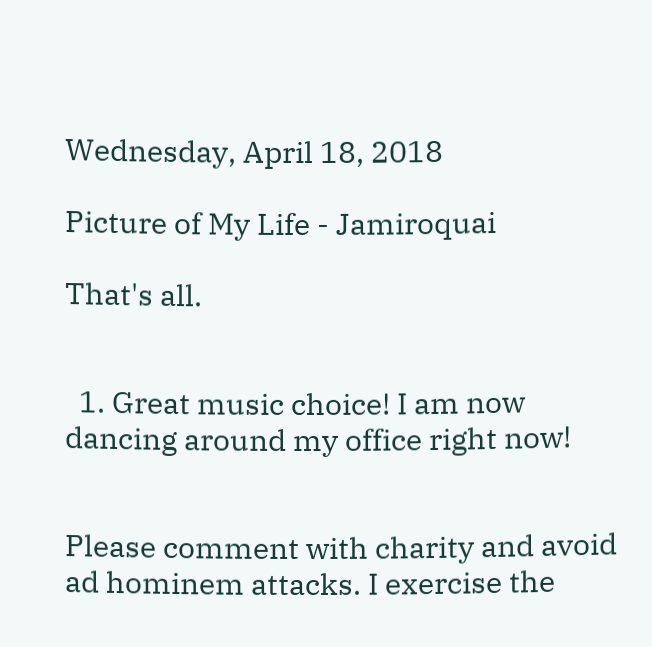Wednesday, April 18, 2018

Picture of My Life - Jamiroquai

That's all.


  1. Great music choice! I am now dancing around my office right now!


Please comment with charity and avoid ad hominem attacks. I exercise the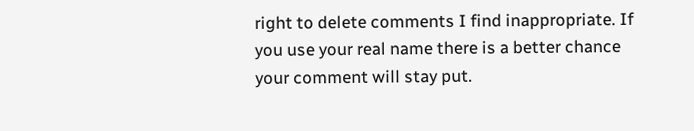right to delete comments I find inappropriate. If you use your real name there is a better chance your comment will stay put.